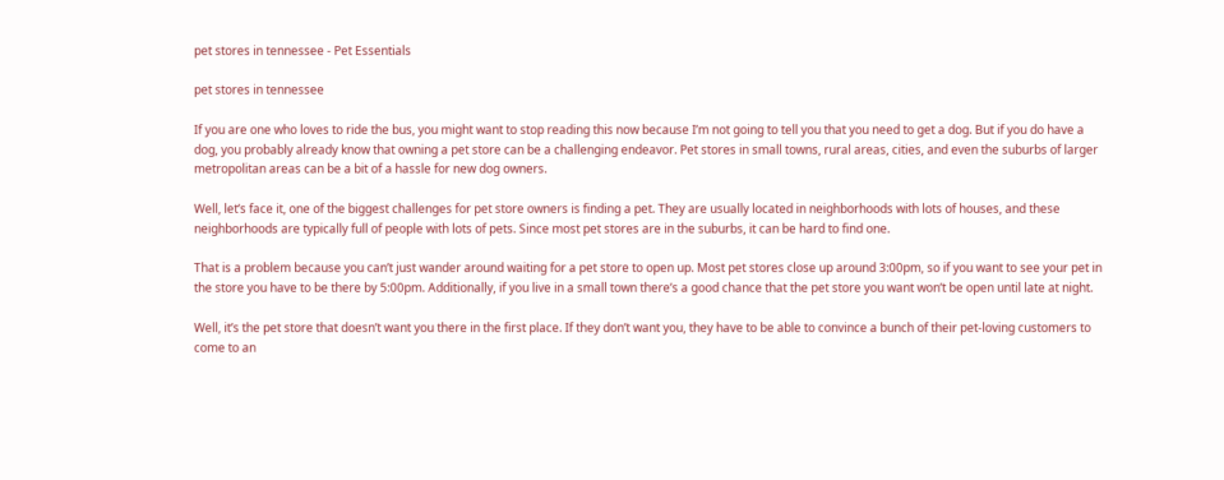pet stores in tennessee - Pet Essentials

pet stores in tennessee

If you are one who loves to ride the bus, you might want to stop reading this now because I’m not going to tell you that you need to get a dog. But if you do have a dog, you probably already know that owning a pet store can be a challenging endeavor. Pet stores in small towns, rural areas, cities, and even the suburbs of larger metropolitan areas can be a bit of a hassle for new dog owners.

Well, let’s face it, one of the biggest challenges for pet store owners is finding a pet. They are usually located in neighborhoods with lots of houses, and these neighborhoods are typically full of people with lots of pets. Since most pet stores are in the suburbs, it can be hard to find one.

That is a problem because you can’t just wander around waiting for a pet store to open up. Most pet stores close up around 3:00pm, so if you want to see your pet in the store you have to be there by 5:00pm. Additionally, if you live in a small town there’s a good chance that the pet store you want won’t be open until late at night.

Well, it’s the pet store that doesn’t want you there in the first place. If they don’t want you, they have to be able to convince a bunch of their pet-loving customers to come to an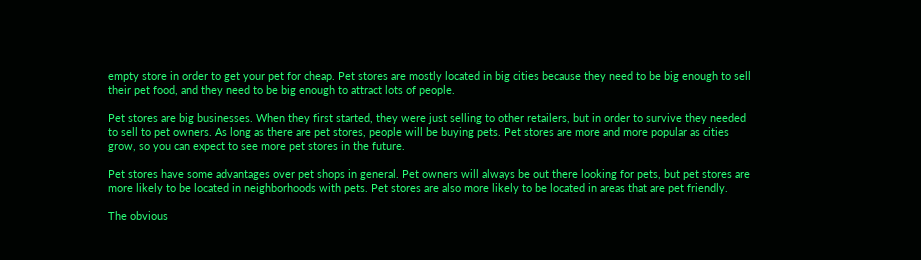empty store in order to get your pet for cheap. Pet stores are mostly located in big cities because they need to be big enough to sell their pet food, and they need to be big enough to attract lots of people.

Pet stores are big businesses. When they first started, they were just selling to other retailers, but in order to survive they needed to sell to pet owners. As long as there are pet stores, people will be buying pets. Pet stores are more and more popular as cities grow, so you can expect to see more pet stores in the future.

Pet stores have some advantages over pet shops in general. Pet owners will always be out there looking for pets, but pet stores are more likely to be located in neighborhoods with pets. Pet stores are also more likely to be located in areas that are pet friendly.

The obvious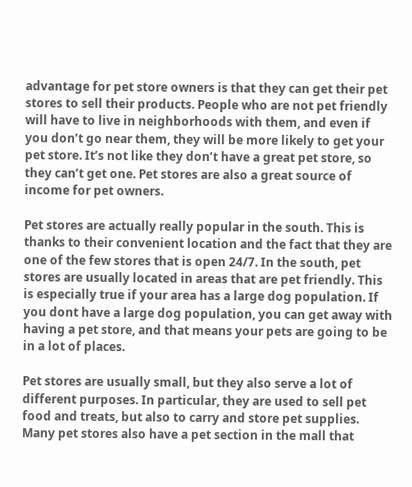advantage for pet store owners is that they can get their pet stores to sell their products. People who are not pet friendly will have to live in neighborhoods with them, and even if you don’t go near them, they will be more likely to get your pet store. It’s not like they don’t have a great pet store, so they can’t get one. Pet stores are also a great source of income for pet owners.

Pet stores are actually really popular in the south. This is thanks to their convenient location and the fact that they are one of the few stores that is open 24/7. In the south, pet stores are usually located in areas that are pet friendly. This is especially true if your area has a large dog population. If you dont have a large dog population, you can get away with having a pet store, and that means your pets are going to be in a lot of places.

Pet stores are usually small, but they also serve a lot of different purposes. In particular, they are used to sell pet food and treats, but also to carry and store pet supplies. Many pet stores also have a pet section in the mall that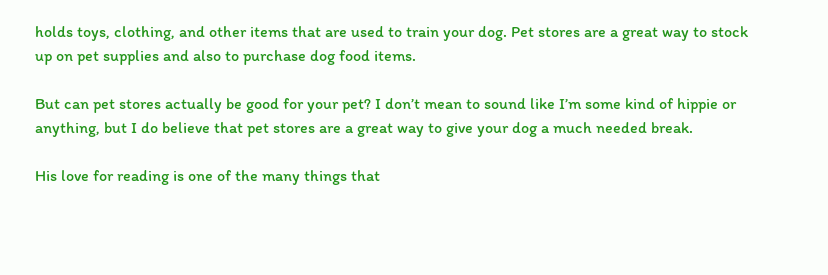holds toys, clothing, and other items that are used to train your dog. Pet stores are a great way to stock up on pet supplies and also to purchase dog food items.

But can pet stores actually be good for your pet? I don’t mean to sound like I’m some kind of hippie or anything, but I do believe that pet stores are a great way to give your dog a much needed break.

His love for reading is one of the many things that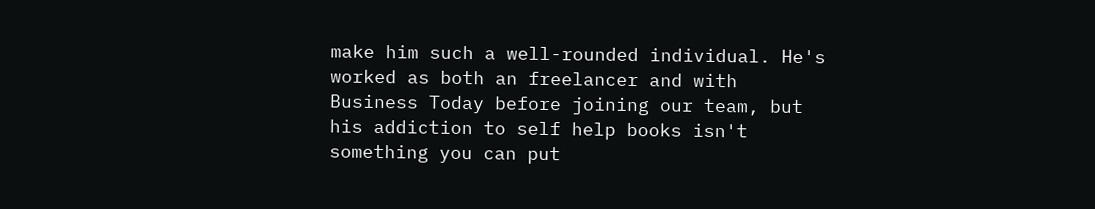make him such a well-rounded individual. He's worked as both an freelancer and with Business Today before joining our team, but his addiction to self help books isn't something you can put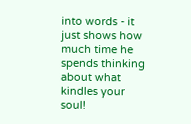into words - it just shows how much time he spends thinking about what kindles your soul!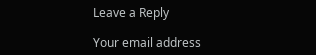Leave a Reply

Your email address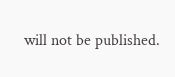will not be published.